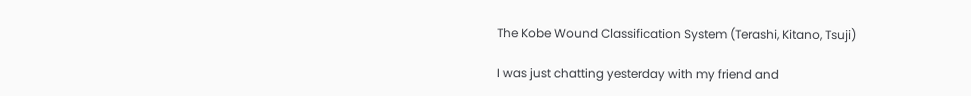The Kobe Wound Classification System (Terashi, Kitano, Tsuji)

I was just chatting yesterday with my friend and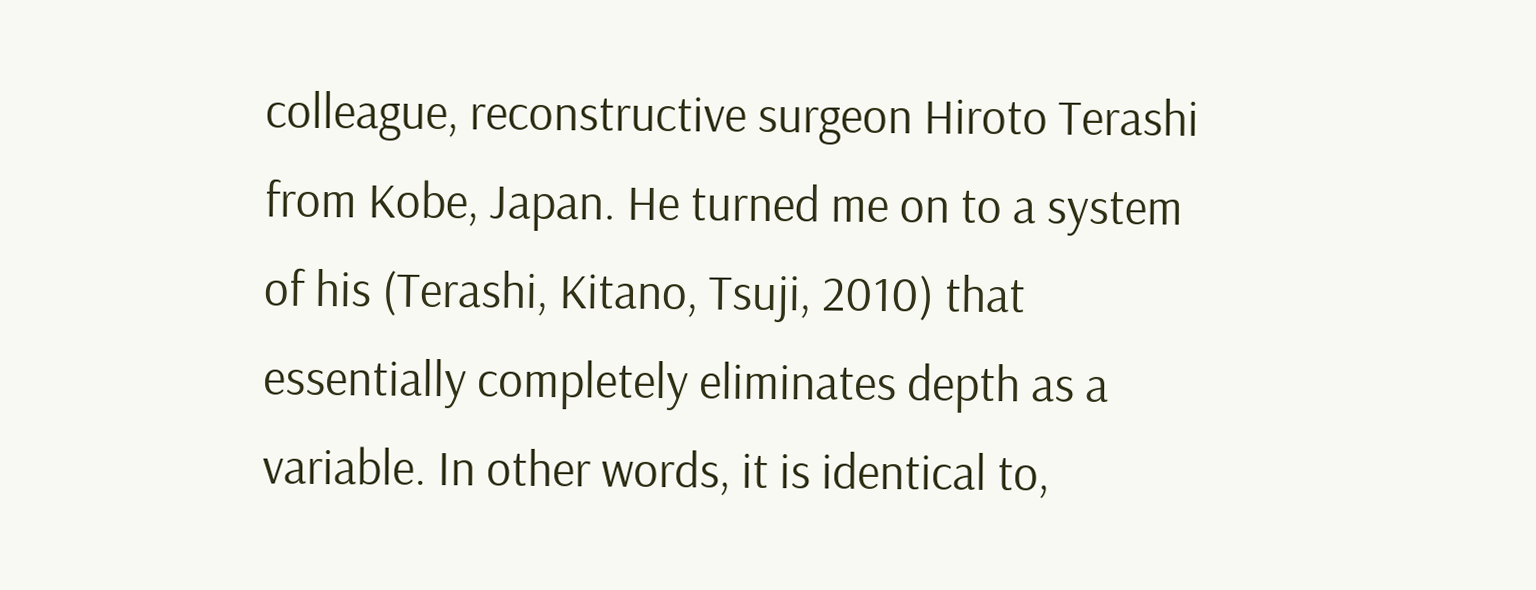colleague, reconstructive surgeon Hiroto Terashi from Kobe, Japan. He turned me on to a system of his (Terashi, Kitano, Tsuji, 2010) that essentially completely eliminates depth as a variable. In other words, it is identical to,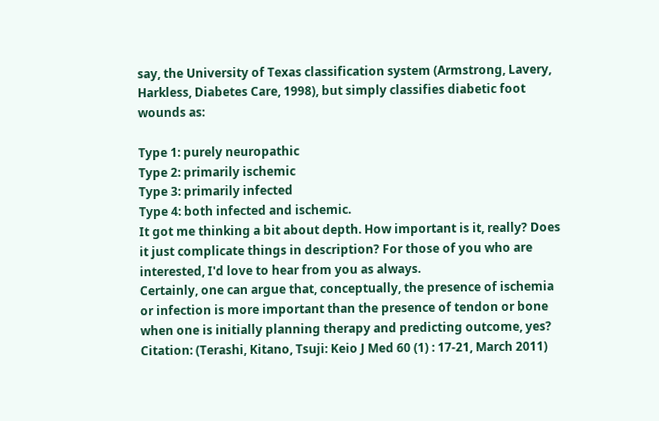say, the University of Texas classification system (Armstrong, Lavery, Harkless, Diabetes Care, 1998), but simply classifies diabetic foot wounds as:

Type 1: purely neuropathic
Type 2: primarily ischemic
Type 3: primarily infected
Type 4: both infected and ischemic.
It got me thinking a bit about depth. How important is it, really? Does it just complicate things in description? For those of you who are interested, I'd love to hear from you as always.
Certainly, one can argue that, conceptually, the presence of ischemia or infection is more important than the presence of tendon or bone when one is initially planning therapy and predicting outcome, yes?
Citation: (Terashi, Kitano, Tsuji: Keio J Med 60 (1) : 17-21, March 2011)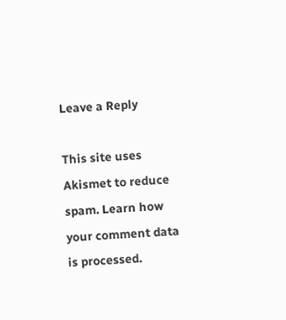Leave a Reply

This site uses Akismet to reduce spam. Learn how your comment data is processed.